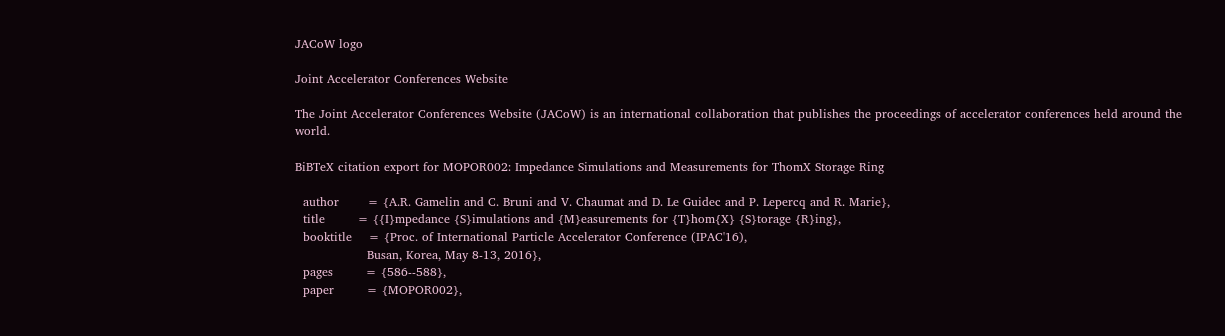JACoW logo

Joint Accelerator Conferences Website

The Joint Accelerator Conferences Website (JACoW) is an international collaboration that publishes the proceedings of accelerator conferences held around the world.

BiBTeX citation export for MOPOR002: Impedance Simulations and Measurements for ThomX Storage Ring

  author       = {A.R. Gamelin and C. Bruni and V. Chaumat and D. Le Guidec and P. Lepercq and R. Marie},
  title        = {{I}mpedance {S}imulations and {M}easurements for {T}hom{X} {S}torage {R}ing},
  booktitle    = {Proc. of International Particle Accelerator Conference (IPAC'16),
                  Busan, Korea, May 8-13, 2016},
  pages        = {586--588},
  paper        = {MOPOR002},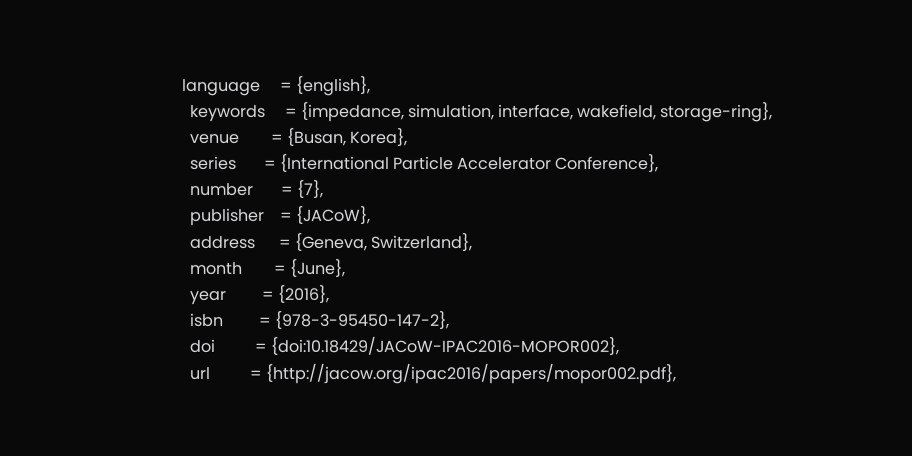language     = {english},
  keywords     = {impedance, simulation, interface, wakefield, storage-ring},
  venue        = {Busan, Korea},
  series       = {International Particle Accelerator Conference},
  number       = {7},
  publisher    = {JACoW},
  address      = {Geneva, Switzerland},
  month        = {June},
  year         = {2016},
  isbn         = {978-3-95450-147-2},
  doi          = {doi:10.18429/JACoW-IPAC2016-MOPOR002},
  url          = {http://jacow.org/ipac2016/papers/mopor002.pdf},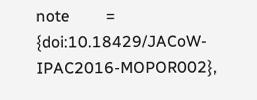note         = {doi:10.18429/JACoW-IPAC2016-MOPOR002},